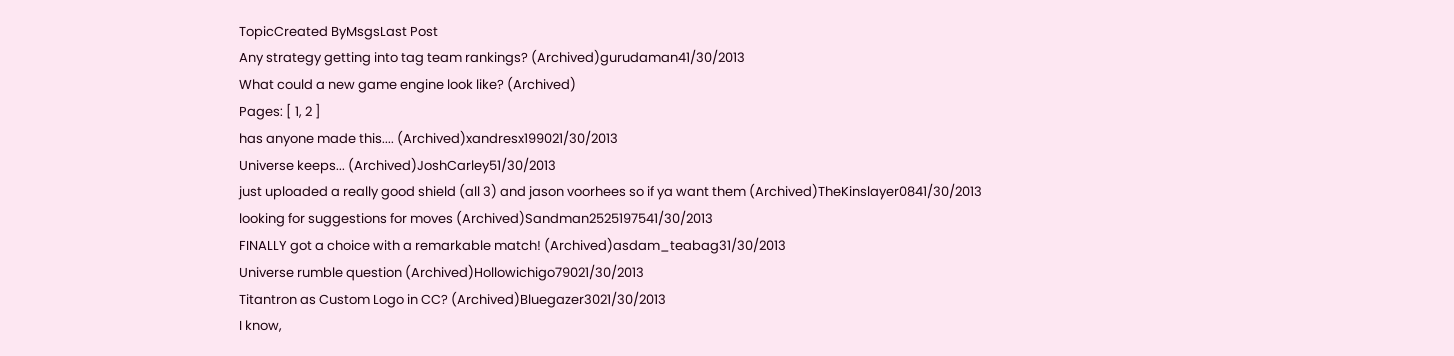TopicCreated ByMsgsLast Post
Any strategy getting into tag team rankings? (Archived)gurudaman41/30/2013
What could a new game engine look like? (Archived)
Pages: [ 1, 2 ]
has anyone made this.... (Archived)xandresx199021/30/2013
Universe keeps... (Archived)JoshCarley51/30/2013
just uploaded a really good shield (all 3) and jason voorhees so if ya want them (Archived)TheKinslayer0841/30/2013
looking for suggestions for moves (Archived)Sandman2525197541/30/2013
FINALLY got a choice with a remarkable match! (Archived)asdam_teabag31/30/2013
Universe rumble question (Archived)Hollowichigo79021/30/2013
Titantron as Custom Logo in CC? (Archived)Bluegazer3021/30/2013
I know,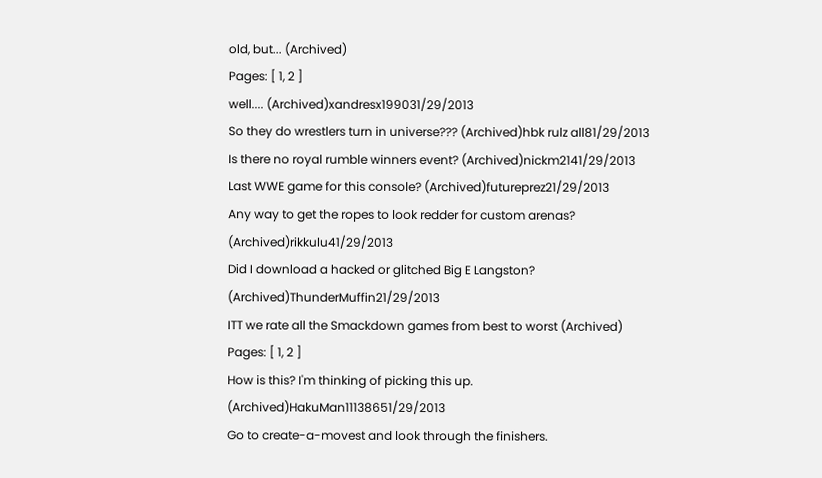old, but... (Archived)
Pages: [ 1, 2 ]
well.... (Archived)xandresx199031/29/2013
So they do wrestlers turn in universe??? (Archived)hbk rulz all81/29/2013
Is there no royal rumble winners event? (Archived)nickm2141/29/2013
Last WWE game for this console? (Archived)futureprez21/29/2013
Any way to get the ropes to look redder for custom arenas? (Archived)rikkulu41/29/2013
Did I download a hacked or glitched Big E Langston? (Archived)ThunderMuffin21/29/2013
ITT we rate all the Smackdown games from best to worst (Archived)
Pages: [ 1, 2 ]
How is this? I'm thinking of picking this up. (Archived)HakuMan11138651/29/2013
Go to create-a-movest and look through the finishers.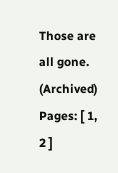Those are all gone. (Archived)
Pages: [ 1, 2 ]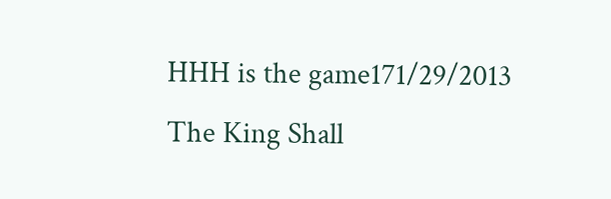HHH is the game171/29/2013
The King Shall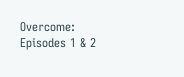Overcome: Episodes 1 & 2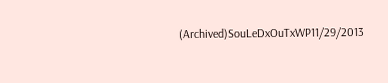(Archived)SouLeDxOuTxWP11/29/2013